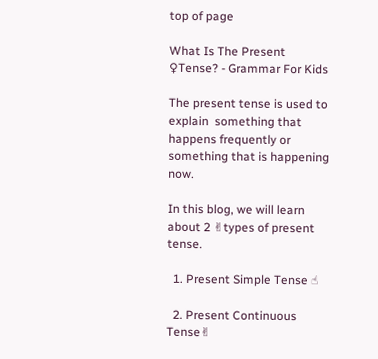top of page

What Is The Present ♀Tense? - Grammar For Kids

The present tense is used to explain  something that happens frequently or something that is happening now.

In this blog, we will learn about 2 ✌types of present tense.

  1. Present Simple Tense ☝

  2. Present Continuous Tense✌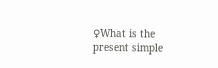♀What is the present simple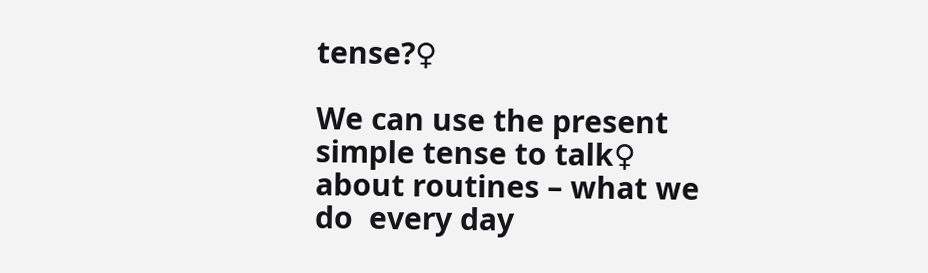tense?♀

We can use the present simple tense to talk♀ about routines – what we do  every day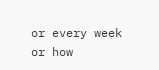or every week   or how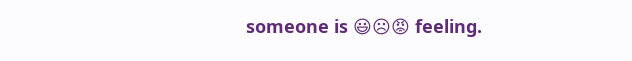someone is 😃☹😡 feeling.